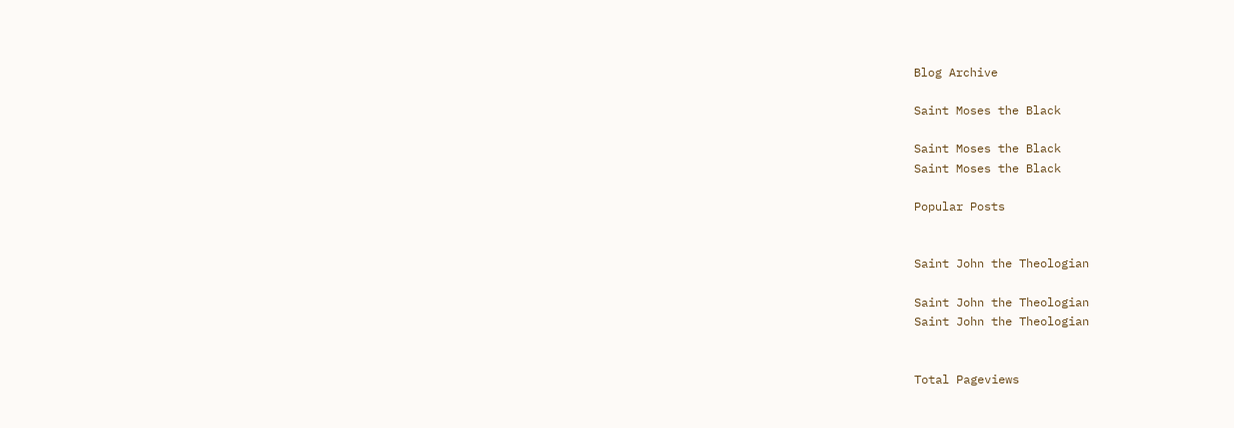Blog Archive

Saint Moses the Black

Saint Moses the Black
Saint Moses the Black

Popular Posts


Saint John the Theologian

Saint John the Theologian
Saint John the Theologian


Total Pageviews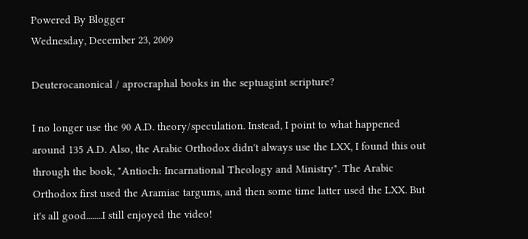Powered By Blogger
Wednesday, December 23, 2009

Deuterocanonical / aprocraphal books in the septuagint scripture?

I no longer use the 90 A.D. theory/speculation. Instead, I point to what happened around 135 A.D. Also, the Arabic Orthodox didn't always use the LXX, I found this out through the book, "Antioch: Incarnational Theology and Ministry". The Arabic Orthodox first used the Aramiac targums, and then some time latter used the LXX. But it's all good........I still enjoyed the video!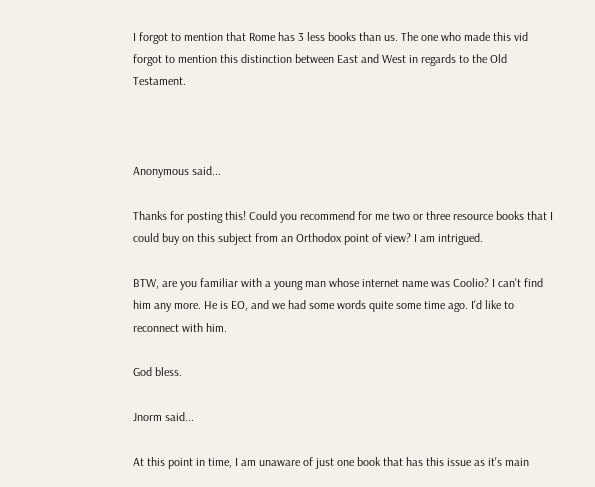I forgot to mention that Rome has 3 less books than us. The one who made this vid forgot to mention this distinction between East and West in regards to the Old Testament.



Anonymous said...

Thanks for posting this! Could you recommend for me two or three resource books that I could buy on this subject from an Orthodox point of view? I am intrigued.

BTW, are you familiar with a young man whose internet name was Coolio? I can't find him any more. He is EO, and we had some words quite some time ago. I'd like to reconnect with him.

God bless.

Jnorm said...

At this point in time, I am unaware of just one book that has this issue as it's main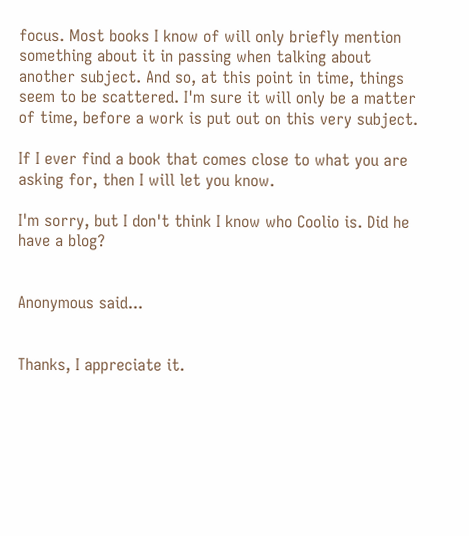focus. Most books I know of will only briefly mention something about it in passing when talking about another subject. And so, at this point in time, things seem to be scattered. I'm sure it will only be a matter of time, before a work is put out on this very subject.

If I ever find a book that comes close to what you are asking for, then I will let you know.

I'm sorry, but I don't think I know who Coolio is. Did he have a blog?


Anonymous said...


Thanks, I appreciate it.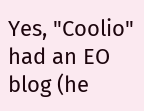Yes, "Coolio" had an EO blog (he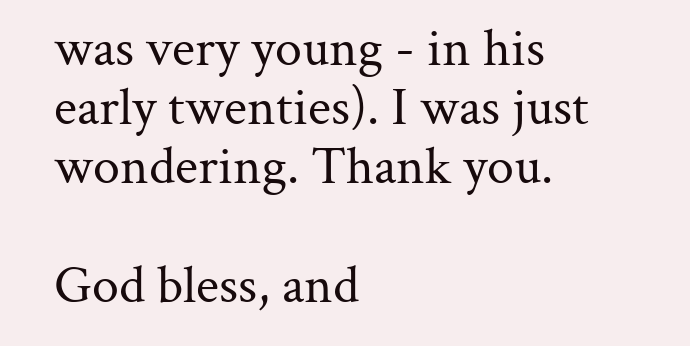was very young - in his early twenties). I was just wondering. Thank you.

God bless, and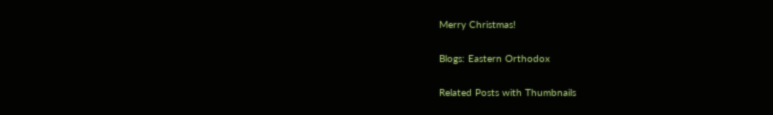Merry Christmas!

Blogs: Eastern Orthodox

Related Posts with Thumbnails